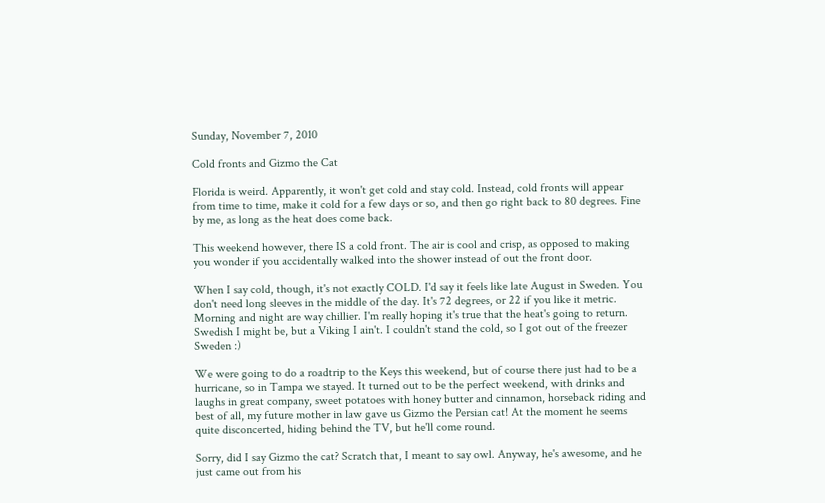Sunday, November 7, 2010

Cold fronts and Gizmo the Cat

Florida is weird. Apparently, it won't get cold and stay cold. Instead, cold fronts will appear from time to time, make it cold for a few days or so, and then go right back to 80 degrees. Fine by me, as long as the heat does come back.

This weekend however, there IS a cold front. The air is cool and crisp, as opposed to making you wonder if you accidentally walked into the shower instead of out the front door.

When I say cold, though, it's not exactly COLD. I'd say it feels like late August in Sweden. You don't need long sleeves in the middle of the day. It's 72 degrees, or 22 if you like it metric. Morning and night are way chillier. I'm really hoping it's true that the heat's going to return. Swedish I might be, but a Viking I ain't. I couldn't stand the cold, so I got out of the freezer Sweden :)

We were going to do a roadtrip to the Keys this weekend, but of course there just had to be a hurricane, so in Tampa we stayed. It turned out to be the perfect weekend, with drinks and laughs in great company, sweet potatoes with honey butter and cinnamon, horseback riding and best of all, my future mother in law gave us Gizmo the Persian cat! At the moment he seems quite disconcerted, hiding behind the TV, but he'll come round.

Sorry, did I say Gizmo the cat? Scratch that, I meant to say owl. Anyway, he's awesome, and he just came out from his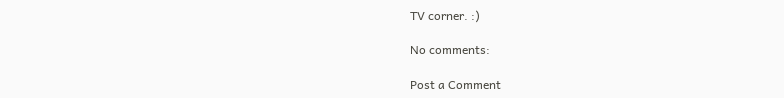TV corner. :)

No comments:

Post a Comment